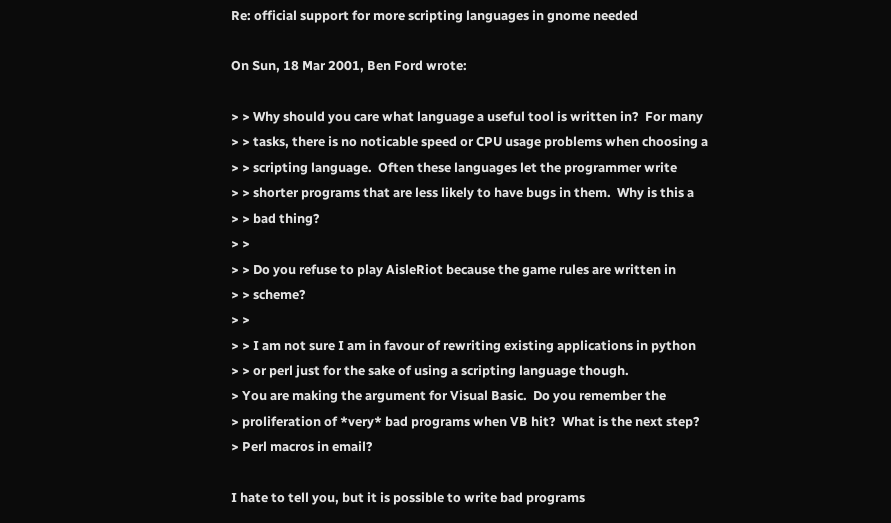Re: official support for more scripting languages in gnome needed

On Sun, 18 Mar 2001, Ben Ford wrote:

> > Why should you care what language a useful tool is written in?  For many
> > tasks, there is no noticable speed or CPU usage problems when choosing a
> > scripting language.  Often these languages let the programmer write
> > shorter programs that are less likely to have bugs in them.  Why is this a
> > bad thing?
> >
> > Do you refuse to play AisleRiot because the game rules are written in
> > scheme?
> >
> > I am not sure I am in favour of rewriting existing applications in python
> > or perl just for the sake of using a scripting language though.
> You are making the argument for Visual Basic.  Do you remember the
> proliferation of *very* bad programs when VB hit?  What is the next step?
> Perl macros in email?

I hate to tell you, but it is possible to write bad programs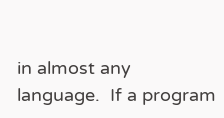in almost any
language.  If a program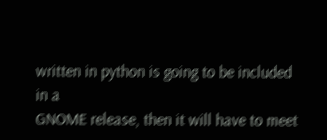written in python is going to be included in a
GNOME release, then it will have to meet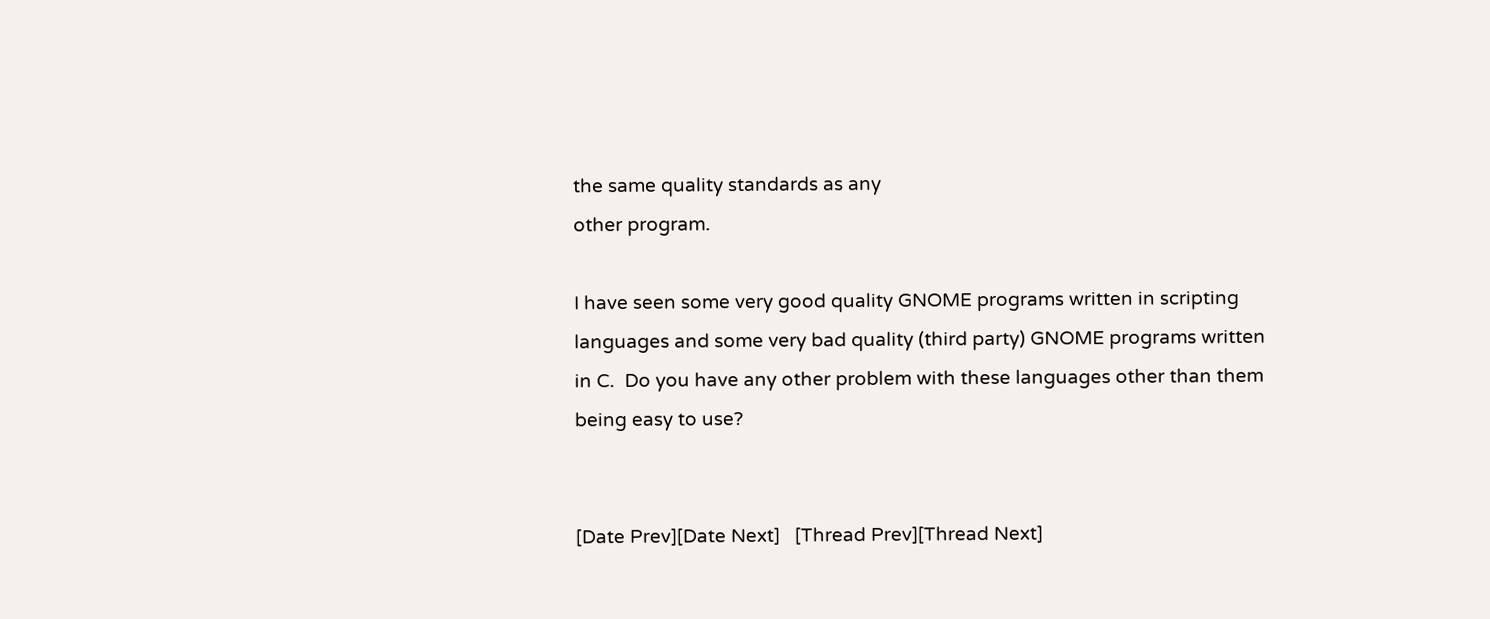the same quality standards as any
other program.

I have seen some very good quality GNOME programs written in scripting
languages and some very bad quality (third party) GNOME programs written
in C.  Do you have any other problem with these languages other than them
being easy to use?


[Date Prev][Date Next]   [Thread Prev][Thread Next]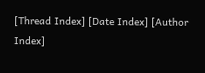[Thread Index] [Date Index] [Author Index]